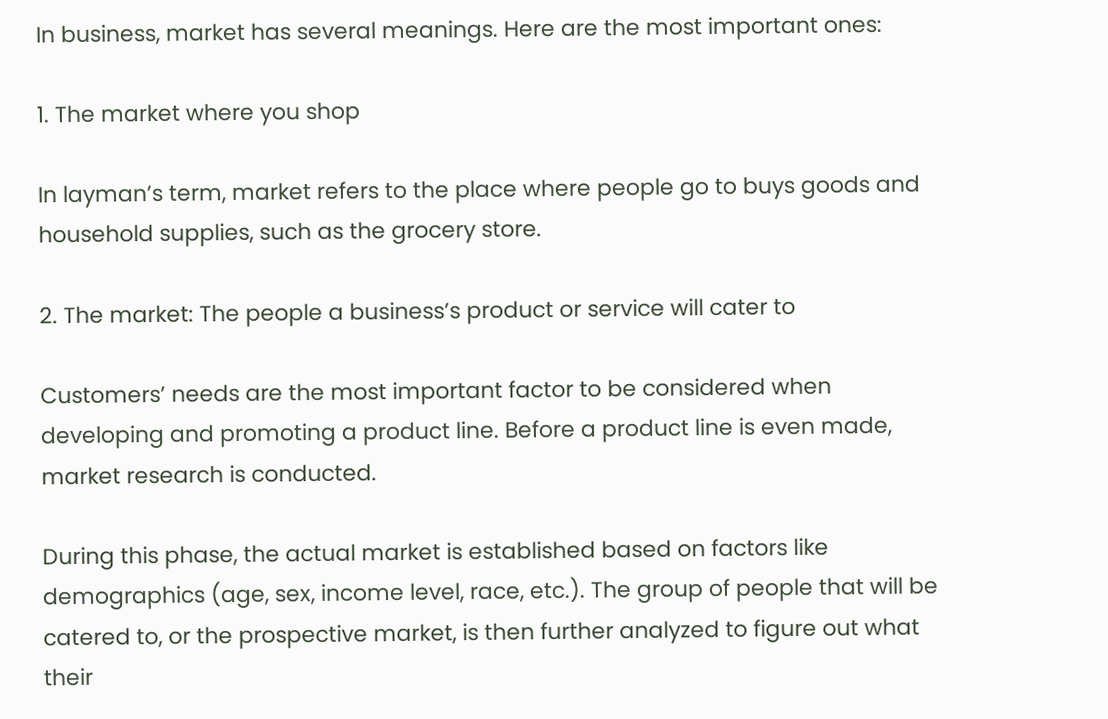In business, market has several meanings. Here are the most important ones:

1. The market where you shop

In layman’s term, market refers to the place where people go to buys goods and household supplies, such as the grocery store.

2. The market: The people a business’s product or service will cater to

Customers’ needs are the most important factor to be considered when developing and promoting a product line. Before a product line is even made, market research is conducted.

During this phase, the actual market is established based on factors like demographics (age, sex, income level, race, etc.). The group of people that will be catered to, or the prospective market, is then further analyzed to figure out what their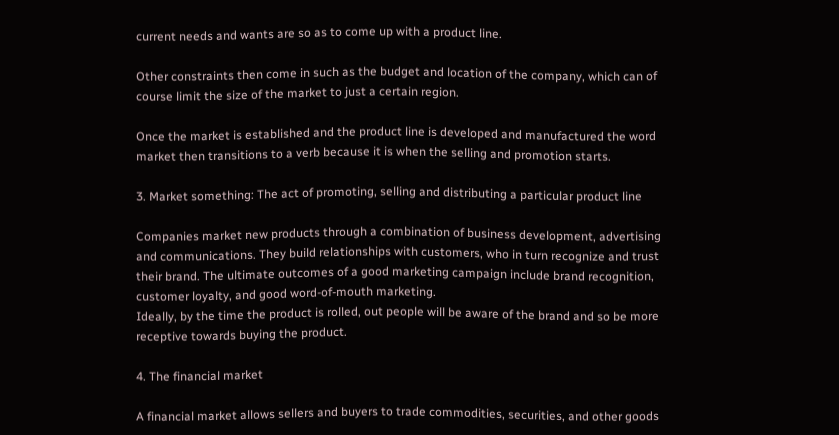current needs and wants are so as to come up with a product line.

Other constraints then come in such as the budget and location of the company, which can of course limit the size of the market to just a certain region.

Once the market is established and the product line is developed and manufactured the word market then transitions to a verb because it is when the selling and promotion starts.

3. Market something: The act of promoting, selling and distributing a particular product line

Companies market new products through a combination of business development, advertising and communications. They build relationships with customers, who in turn recognize and trust their brand. The ultimate outcomes of a good marketing campaign include brand recognition, customer loyalty, and good word-of-mouth marketing.
Ideally, by the time the product is rolled, out people will be aware of the brand and so be more receptive towards buying the product.

4. The financial market

A financial market allows sellers and buyers to trade commodities, securities, and other goods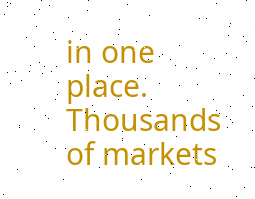in one place. Thousands of markets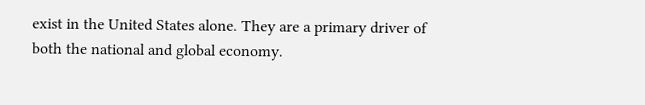exist in the United States alone. They are a primary driver of both the national and global economy.